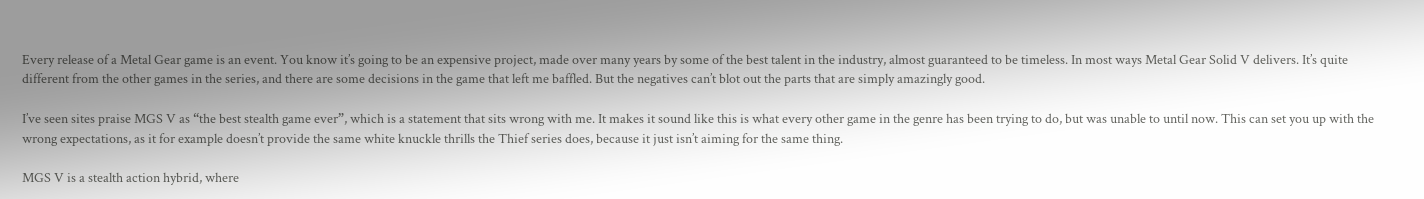Every release of a Metal Gear game is an event. You know it’s going to be an expensive project, made over many years by some of the best talent in the industry, almost guaranteed to be timeless. In most ways Metal Gear Solid V delivers. It’s quite different from the other games in the series, and there are some decisions in the game that left me baffled. But the negatives can’t blot out the parts that are simply amazingly good.

I’ve seen sites praise MGS V as “the best stealth game ever”, which is a statement that sits wrong with me. It makes it sound like this is what every other game in the genre has been trying to do, but was unable to until now. This can set you up with the wrong expectations, as it for example doesn’t provide the same white knuckle thrills the Thief series does, because it just isn’t aiming for the same thing.

MGS V is a stealth action hybrid, where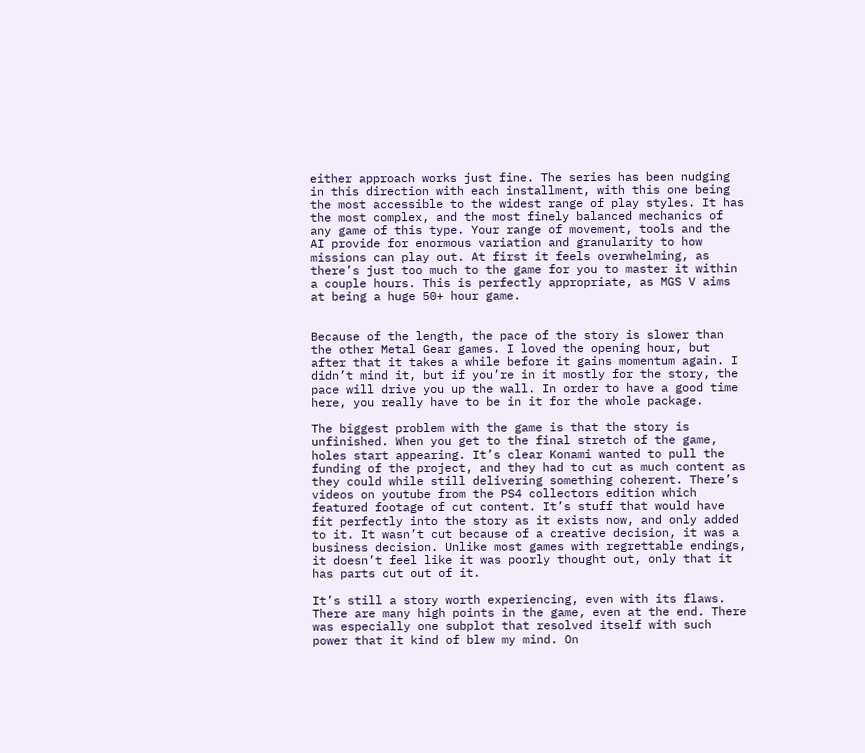either approach works just fine. The series has been nudging in this direction with each installment, with this one being the most accessible to the widest range of play styles. It has the most complex, and the most finely balanced mechanics of any game of this type. Your range of movement, tools and the AI provide for enormous variation and granularity to how missions can play out. At first it feels overwhelming, as there’s just too much to the game for you to master it within a couple hours. This is perfectly appropriate, as MGS V aims at being a huge 50+ hour game.


Because of the length, the pace of the story is slower than the other Metal Gear games. I loved the opening hour, but after that it takes a while before it gains momentum again. I didn’t mind it, but if you’re in it mostly for the story, the pace will drive you up the wall. In order to have a good time here, you really have to be in it for the whole package.

The biggest problem with the game is that the story is unfinished. When you get to the final stretch of the game, holes start appearing. It’s clear Konami wanted to pull the funding of the project, and they had to cut as much content as they could while still delivering something coherent. There’s videos on youtube from the PS4 collectors edition which featured footage of cut content. It’s stuff that would have fit perfectly into the story as it exists now, and only added to it. It wasn’t cut because of a creative decision, it was a business decision. Unlike most games with regrettable endings, it doesn’t feel like it was poorly thought out, only that it has parts cut out of it.

It’s still a story worth experiencing, even with its flaws. There are many high points in the game, even at the end. There was especially one subplot that resolved itself with such power that it kind of blew my mind. On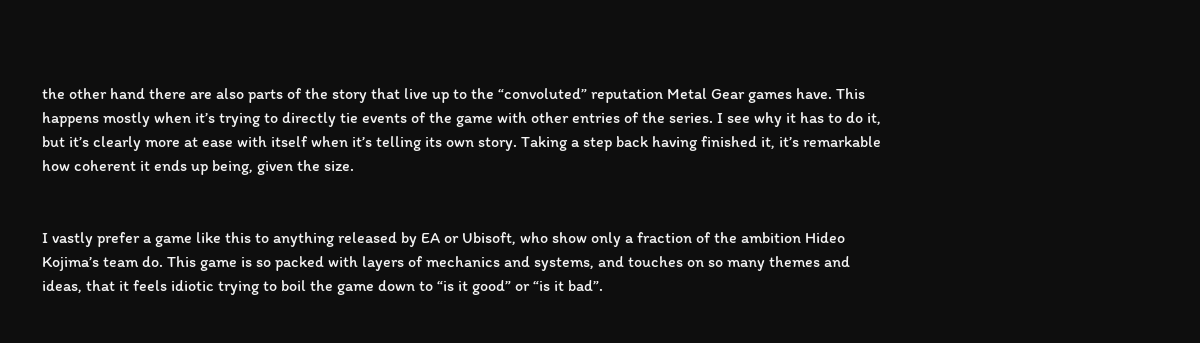the other hand there are also parts of the story that live up to the “convoluted” reputation Metal Gear games have. This happens mostly when it’s trying to directly tie events of the game with other entries of the series. I see why it has to do it, but it’s clearly more at ease with itself when it’s telling its own story. Taking a step back having finished it, it’s remarkable how coherent it ends up being, given the size.


I vastly prefer a game like this to anything released by EA or Ubisoft, who show only a fraction of the ambition Hideo Kojima’s team do. This game is so packed with layers of mechanics and systems, and touches on so many themes and ideas, that it feels idiotic trying to boil the game down to “is it good” or “is it bad”.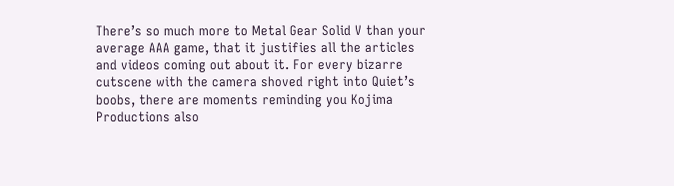There’s so much more to Metal Gear Solid V than your average AAA game, that it justifies all the articles and videos coming out about it. For every bizarre cutscene with the camera shoved right into Quiet’s boobs, there are moments reminding you Kojima Productions also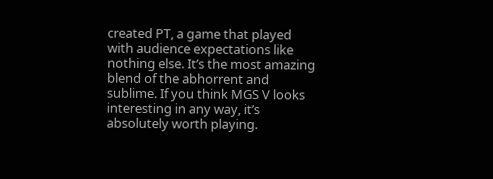created PT, a game that played with audience expectations like nothing else. It’s the most amazing blend of the abhorrent and sublime. If you think MGS V looks interesting in any way, it’s absolutely worth playing.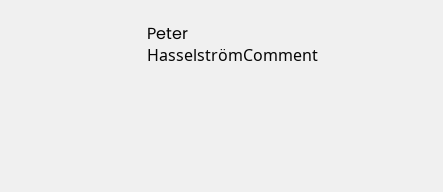Peter HasselströmComment